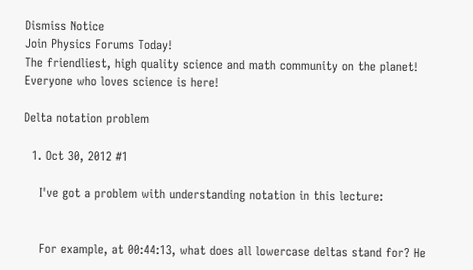Dismiss Notice
Join Physics Forums Today!
The friendliest, high quality science and math community on the planet! Everyone who loves science is here!

Delta notation problem

  1. Oct 30, 2012 #1

    I've got a problem with understanding notation in this lecture:


    For example, at 00:44:13, what does all lowercase deltas stand for? He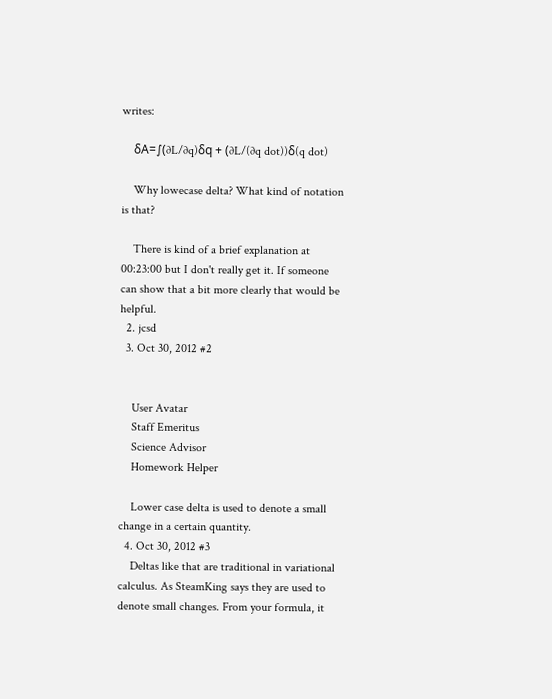writes:

    δA=∫(∂L/∂q)δq + (∂L/(∂q dot))δ(q dot)

    Why lowecase delta? What kind of notation is that?

    There is kind of a brief explanation at 00:23:00 but I don't really get it. If someone can show that a bit more clearly that would be helpful.
  2. jcsd
  3. Oct 30, 2012 #2


    User Avatar
    Staff Emeritus
    Science Advisor
    Homework Helper

    Lower case delta is used to denote a small change in a certain quantity.
  4. Oct 30, 2012 #3
    Deltas like that are traditional in variational calculus. As SteamKing says they are used to denote small changes. From your formula, it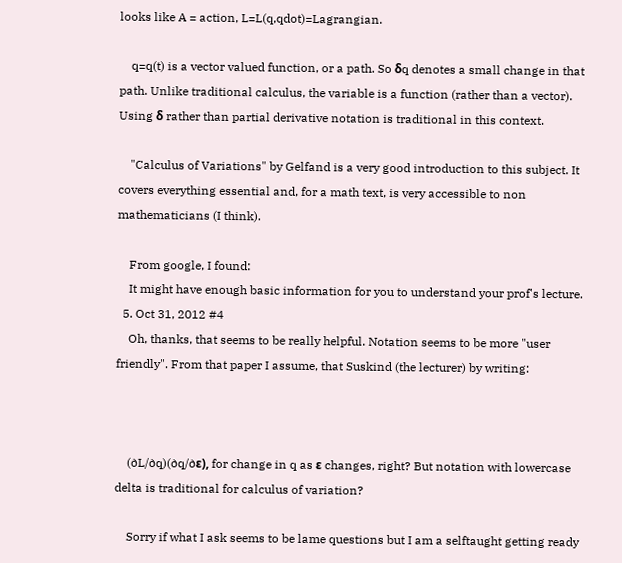looks like A = action, L=L(q,qdot)=Lagrangian.

    q=q(t) is a vector valued function, or a path. So δq denotes a small change in that path. Unlike traditional calculus, the variable is a function (rather than a vector). Using δ rather than partial derivative notation is traditional in this context.

    "Calculus of Variations" by Gelfand is a very good introduction to this subject. It covers everything essential and, for a math text, is very accessible to non mathematicians (I think).

    From google, I found:
    It might have enough basic information for you to understand your prof's lecture.
  5. Oct 31, 2012 #4
    Oh, thanks, that seems to be really helpful. Notation seems to be more "user friendly". From that paper I assume, that Suskind (the lecturer) by writing:



    (∂L/∂q)(∂q/∂ε), for change in q as ε changes, right? But notation with lowercase delta is traditional for calculus of variation?

    Sorry if what I ask seems to be lame questions but I am a selftaught getting ready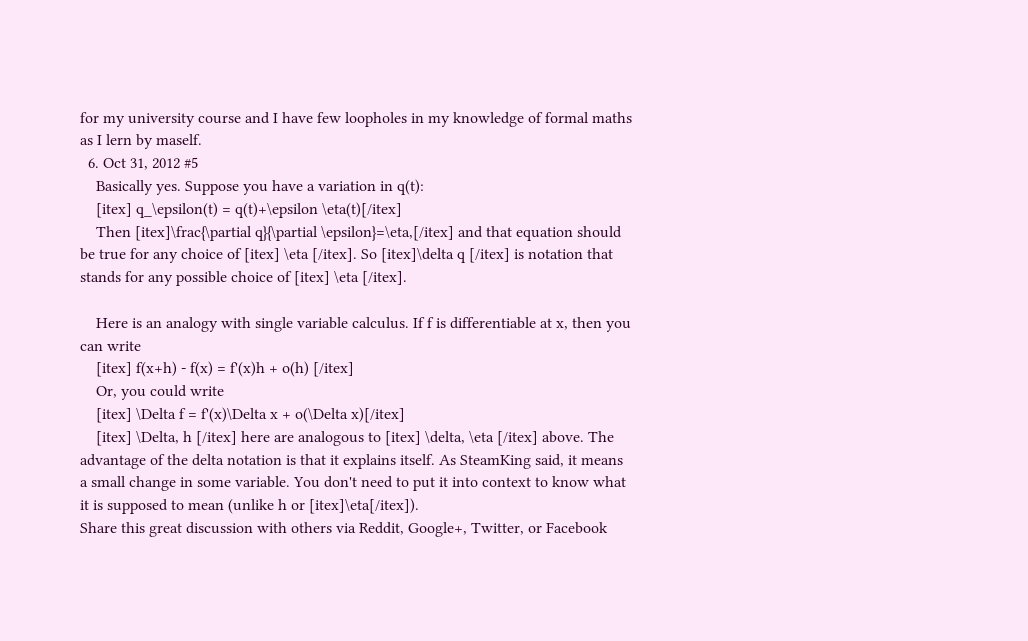for my university course and I have few loopholes in my knowledge of formal maths as I lern by maself.
  6. Oct 31, 2012 #5
    Basically yes. Suppose you have a variation in q(t):
    [itex] q_\epsilon(t) = q(t)+\epsilon \eta(t)[/itex]
    Then [itex]\frac{\partial q}{\partial \epsilon}=\eta,[/itex] and that equation should be true for any choice of [itex] \eta [/itex]. So [itex]\delta q [/itex] is notation that stands for any possible choice of [itex] \eta [/itex].

    Here is an analogy with single variable calculus. If f is differentiable at x, then you can write
    [itex] f(x+h) - f(x) = f'(x)h + o(h) [/itex]
    Or, you could write
    [itex] \Delta f = f'(x)\Delta x + o(\Delta x)[/itex]
    [itex] \Delta, h [/itex] here are analogous to [itex] \delta, \eta [/itex] above. The advantage of the delta notation is that it explains itself. As SteamKing said, it means a small change in some variable. You don't need to put it into context to know what it is supposed to mean (unlike h or [itex]\eta[/itex]).
Share this great discussion with others via Reddit, Google+, Twitter, or Facebook